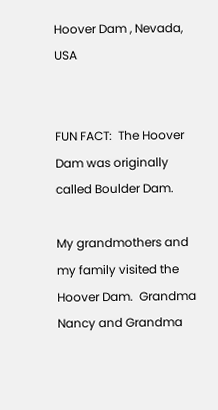Hoover Dam , Nevada, USA


FUN FACT:  The Hoover Dam was originally called Boulder Dam.

My grandmothers and my family visited the Hoover Dam.  Grandma Nancy and Grandma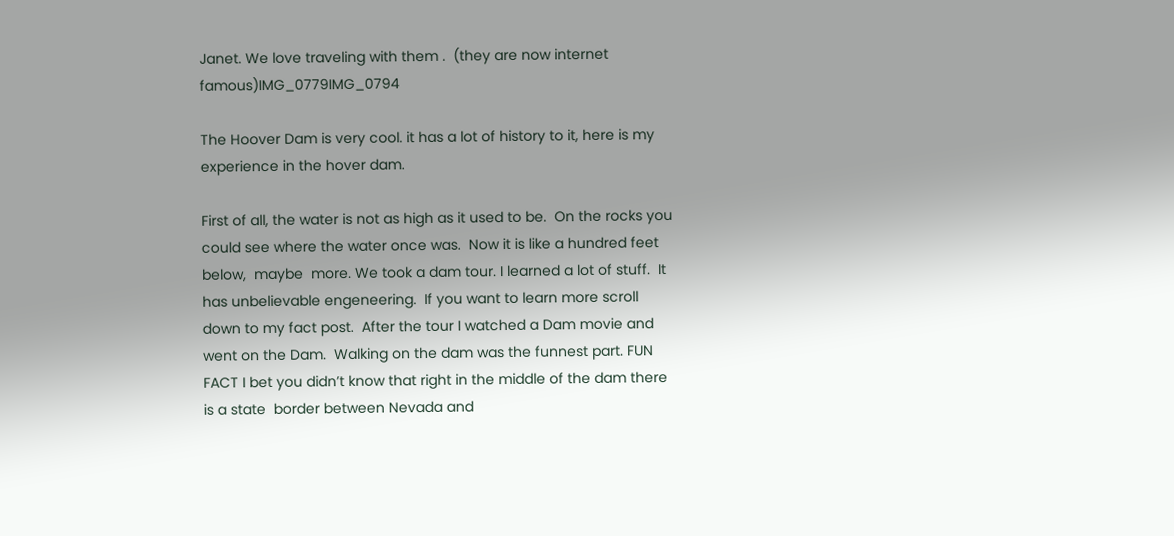Janet. We love traveling with them .  (they are now internet famous)IMG_0779IMG_0794

The Hoover Dam is very cool. it has a lot of history to it, here is my experience in the hover dam.

First of all, the water is not as high as it used to be.  On the rocks you could see where the water once was.  Now it is like a hundred feet below,  maybe  more. We took a dam tour. I learned a lot of stuff.  It has unbelievable engeneering.  If you want to learn more scroll down to my fact post.  After the tour I watched a Dam movie and went on the Dam.  Walking on the dam was the funnest part. FUN FACT I bet you didn’t know that right in the middle of the dam there is a state  border between Nevada and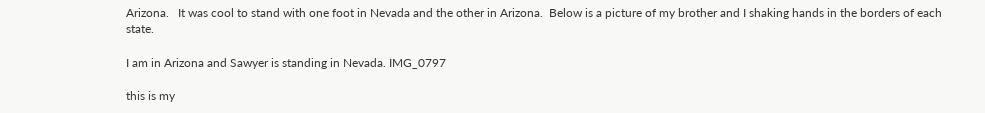Arizona.   It was cool to stand with one foot in Nevada and the other in Arizona.  Below is a picture of my brother and I shaking hands in the borders of each state.

I am in Arizona and Sawyer is standing in Nevada. IMG_0797

this is my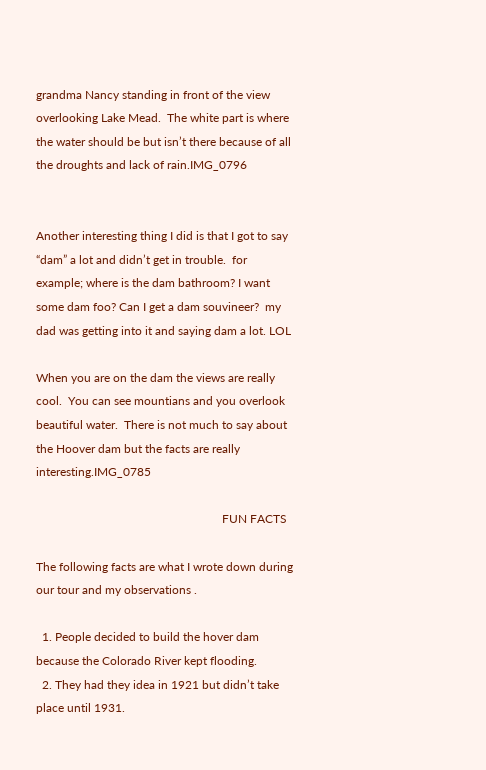grandma Nancy standing in front of the view overlooking Lake Mead.  The white part is where the water should be but isn’t there because of all the droughts and lack of rain.IMG_0796


Another interesting thing I did is that I got to say “dam” a lot and didn’t get in trouble.  for example; where is the dam bathroom? I want some dam foo? Can I get a dam souvineer?  my dad was getting into it and saying dam a lot. LOL

When you are on the dam the views are really cool.  You can see mountians and you overlook beautiful water.  There is not much to say about the Hoover dam but the facts are really interesting.IMG_0785

                                                              FUN FACTS

The following facts are what I wrote down during our tour and my observations .

  1. People decided to build the hover dam because the Colorado River kept flooding.
  2. They had they idea in 1921 but didn’t take place until 1931.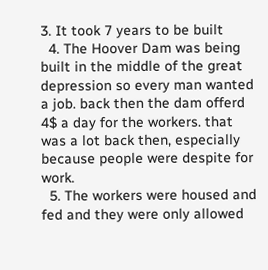3. It took 7 years to be built
  4. The Hoover Dam was being built in the middle of the great depression so every man wanted a job. back then the dam offerd 4$ a day for the workers. that was a lot back then, especially because people were despite for work.
  5. The workers were housed and fed and they were only allowed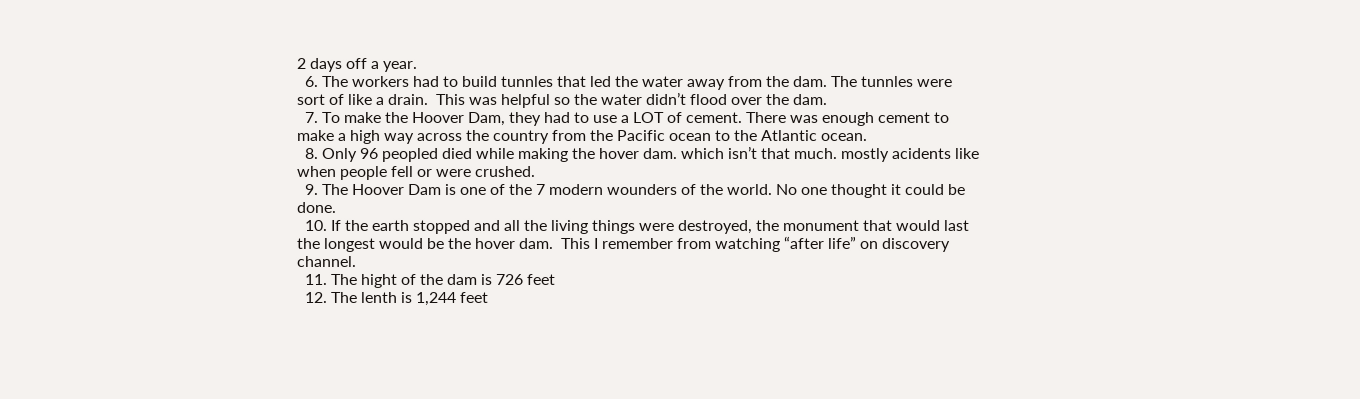2 days off a year.
  6. The workers had to build tunnles that led the water away from the dam. The tunnles were sort of like a drain.  This was helpful so the water didn’t flood over the dam.
  7. To make the Hoover Dam, they had to use a LOT of cement. There was enough cement to make a high way across the country from the Pacific ocean to the Atlantic ocean.
  8. Only 96 peopled died while making the hover dam. which isn’t that much. mostly acidents like when people fell or were crushed.
  9. The Hoover Dam is one of the 7 modern wounders of the world. No one thought it could be done.
  10. If the earth stopped and all the living things were destroyed, the monument that would last the longest would be the hover dam.  This I remember from watching “after life” on discovery channel.
  11. The hight of the dam is 726 feet
  12. The lenth is 1,244 feet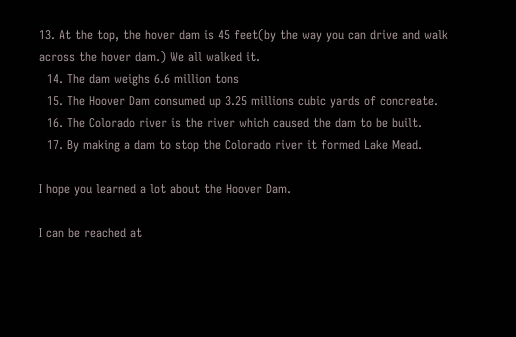13. At the top, the hover dam is 45 feet(by the way you can drive and walk across the hover dam.) We all walked it.
  14. The dam weighs 6.6 million tons
  15. The Hoover Dam consumed up 3.25 millions cubic yards of concreate.
  16. The Colorado river is the river which caused the dam to be built.
  17. By making a dam to stop the Colorado river it formed Lake Mead.

I hope you learned a lot about the Hoover Dam.

I can be reached at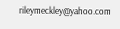rileymeckley@yahoo.com